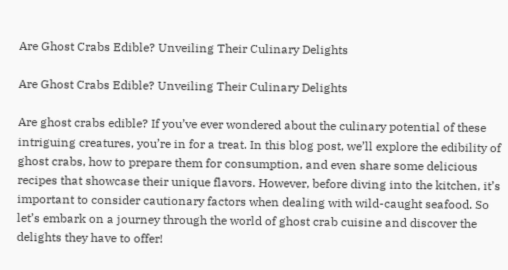Are Ghost Crabs Edible? Unveiling Their Culinary Delights

Are Ghost Crabs Edible? Unveiling Their Culinary Delights

Are ghost crabs edible? If you’ve ever wondered about the culinary potential of these intriguing creatures, you’re in for a treat. In this blog post, we’ll explore the edibility of ghost crabs, how to prepare them for consumption, and even share some delicious recipes that showcase their unique flavors. However, before diving into the kitchen, it’s important to consider cautionary factors when dealing with wild-caught seafood. So let’s embark on a journey through the world of ghost crab cuisine and discover the delights they have to offer!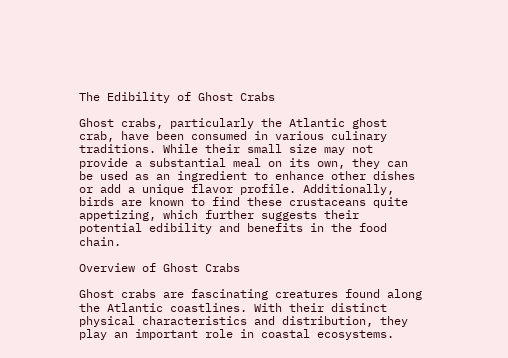The Edibility of Ghost Crabs

Ghost crabs, particularly the Atlantic ghost crab, have been consumed in various culinary traditions. While their small size may not provide a substantial meal on its own, they can be used as an ingredient to enhance other dishes or add a unique flavor profile. Additionally, birds are known to find these crustaceans quite appetizing, which further suggests their potential edibility and benefits in the food chain.

Overview of Ghost Crabs

Ghost crabs are fascinating creatures found along the Atlantic coastlines. With their distinct physical characteristics and distribution, they play an important role in coastal ecosystems.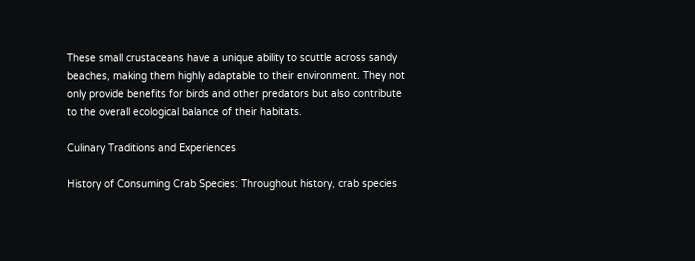These small crustaceans have a unique ability to scuttle across sandy beaches, making them highly adaptable to their environment. They not only provide benefits for birds and other predators but also contribute to the overall ecological balance of their habitats.

Culinary Traditions and Experiences

History of Consuming Crab Species: Throughout history, crab species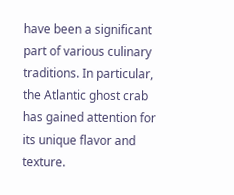have been a significant part of various culinary traditions. In particular, the Atlantic ghost crab has gained attention for its unique flavor and texture.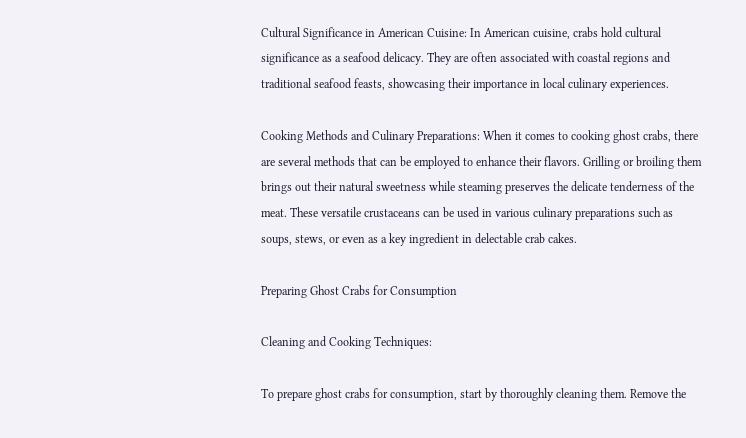Cultural Significance in American Cuisine: In American cuisine, crabs hold cultural significance as a seafood delicacy. They are often associated with coastal regions and traditional seafood feasts, showcasing their importance in local culinary experiences.

Cooking Methods and Culinary Preparations: When it comes to cooking ghost crabs, there are several methods that can be employed to enhance their flavors. Grilling or broiling them brings out their natural sweetness while steaming preserves the delicate tenderness of the meat. These versatile crustaceans can be used in various culinary preparations such as soups, stews, or even as a key ingredient in delectable crab cakes.

Preparing Ghost Crabs for Consumption

Cleaning and Cooking Techniques:

To prepare ghost crabs for consumption, start by thoroughly cleaning them. Remove the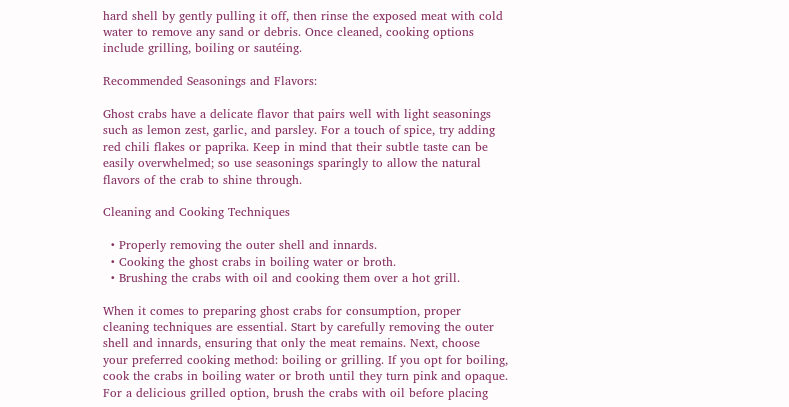hard shell by gently pulling it off, then rinse the exposed meat with cold water to remove any sand or debris. Once cleaned, cooking options include grilling, boiling or sautéing.

Recommended Seasonings and Flavors:

Ghost crabs have a delicate flavor that pairs well with light seasonings such as lemon zest, garlic, and parsley. For a touch of spice, try adding red chili flakes or paprika. Keep in mind that their subtle taste can be easily overwhelmed; so use seasonings sparingly to allow the natural flavors of the crab to shine through.

Cleaning and Cooking Techniques

  • Properly removing the outer shell and innards.
  • Cooking the ghost crabs in boiling water or broth.
  • Brushing the crabs with oil and cooking them over a hot grill.

When it comes to preparing ghost crabs for consumption, proper cleaning techniques are essential. Start by carefully removing the outer shell and innards, ensuring that only the meat remains. Next, choose your preferred cooking method: boiling or grilling. If you opt for boiling, cook the crabs in boiling water or broth until they turn pink and opaque. For a delicious grilled option, brush the crabs with oil before placing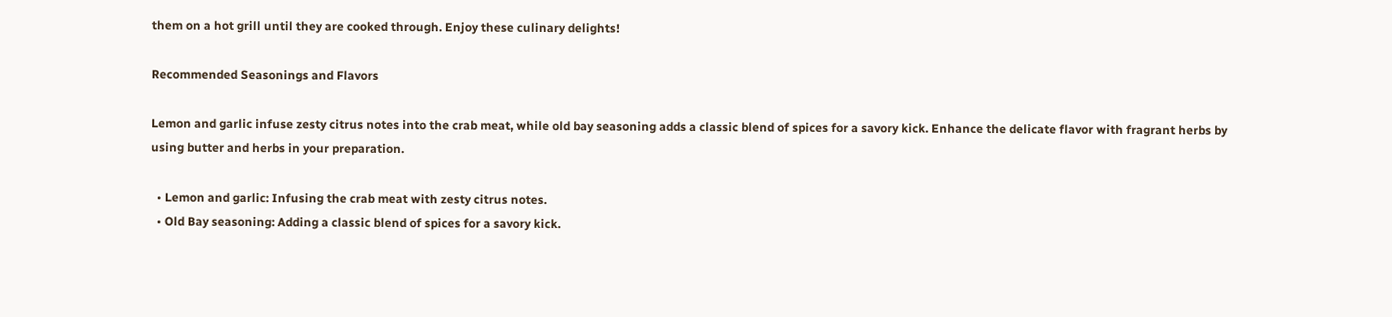them on a hot grill until they are cooked through. Enjoy these culinary delights!

Recommended Seasonings and Flavors

Lemon and garlic infuse zesty citrus notes into the crab meat, while old bay seasoning adds a classic blend of spices for a savory kick. Enhance the delicate flavor with fragrant herbs by using butter and herbs in your preparation.

  • Lemon and garlic: Infusing the crab meat with zesty citrus notes.
  • Old Bay seasoning: Adding a classic blend of spices for a savory kick.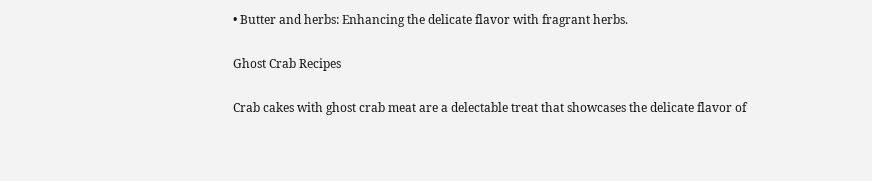• Butter and herbs: Enhancing the delicate flavor with fragrant herbs.

Ghost Crab Recipes

Crab cakes with ghost crab meat are a delectable treat that showcases the delicate flavor of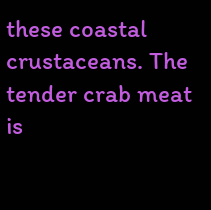these coastal crustaceans. The tender crab meat is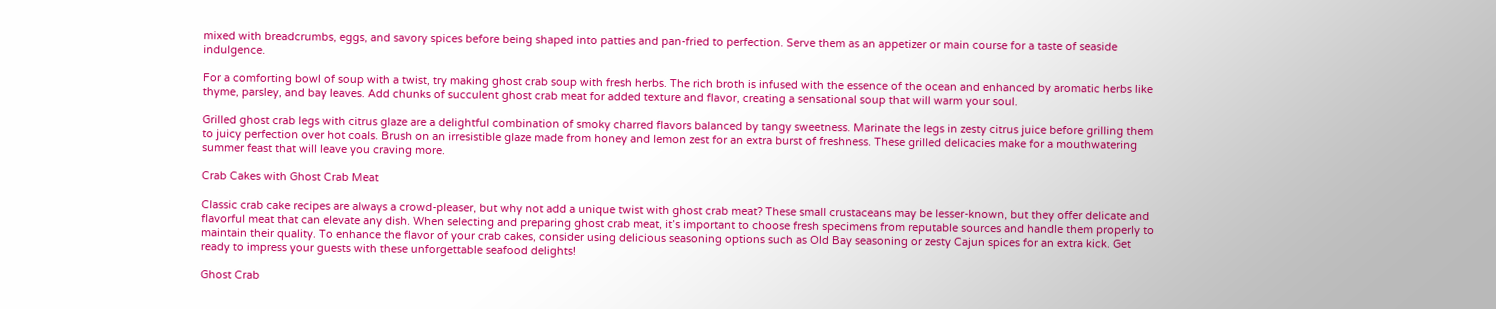mixed with breadcrumbs, eggs, and savory spices before being shaped into patties and pan-fried to perfection. Serve them as an appetizer or main course for a taste of seaside indulgence.

For a comforting bowl of soup with a twist, try making ghost crab soup with fresh herbs. The rich broth is infused with the essence of the ocean and enhanced by aromatic herbs like thyme, parsley, and bay leaves. Add chunks of succulent ghost crab meat for added texture and flavor, creating a sensational soup that will warm your soul.

Grilled ghost crab legs with citrus glaze are a delightful combination of smoky charred flavors balanced by tangy sweetness. Marinate the legs in zesty citrus juice before grilling them to juicy perfection over hot coals. Brush on an irresistible glaze made from honey and lemon zest for an extra burst of freshness. These grilled delicacies make for a mouthwatering summer feast that will leave you craving more.

Crab Cakes with Ghost Crab Meat

Classic crab cake recipes are always a crowd-pleaser, but why not add a unique twist with ghost crab meat? These small crustaceans may be lesser-known, but they offer delicate and flavorful meat that can elevate any dish. When selecting and preparing ghost crab meat, it’s important to choose fresh specimens from reputable sources and handle them properly to maintain their quality. To enhance the flavor of your crab cakes, consider using delicious seasoning options such as Old Bay seasoning or zesty Cajun spices for an extra kick. Get ready to impress your guests with these unforgettable seafood delights!

Ghost Crab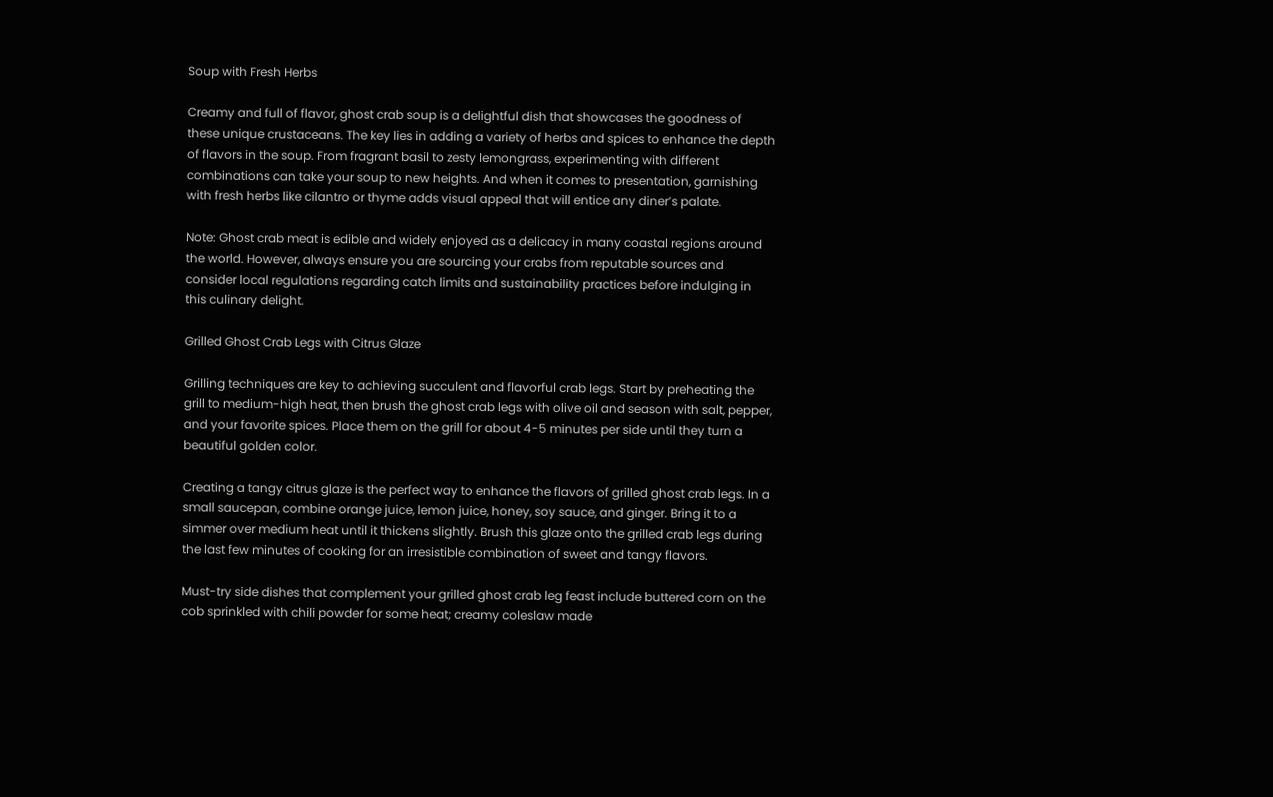Soup with Fresh Herbs

Creamy and full of flavor, ghost crab soup is a delightful dish that showcases the goodness of these unique crustaceans. The key lies in adding a variety of herbs and spices to enhance the depth of flavors in the soup. From fragrant basil to zesty lemongrass, experimenting with different combinations can take your soup to new heights. And when it comes to presentation, garnishing with fresh herbs like cilantro or thyme adds visual appeal that will entice any diner’s palate.

Note: Ghost crab meat is edible and widely enjoyed as a delicacy in many coastal regions around the world. However, always ensure you are sourcing your crabs from reputable sources and consider local regulations regarding catch limits and sustainability practices before indulging in this culinary delight.

Grilled Ghost Crab Legs with Citrus Glaze

Grilling techniques are key to achieving succulent and flavorful crab legs. Start by preheating the grill to medium-high heat, then brush the ghost crab legs with olive oil and season with salt, pepper, and your favorite spices. Place them on the grill for about 4-5 minutes per side until they turn a beautiful golden color.

Creating a tangy citrus glaze is the perfect way to enhance the flavors of grilled ghost crab legs. In a small saucepan, combine orange juice, lemon juice, honey, soy sauce, and ginger. Bring it to a simmer over medium heat until it thickens slightly. Brush this glaze onto the grilled crab legs during the last few minutes of cooking for an irresistible combination of sweet and tangy flavors.

Must-try side dishes that complement your grilled ghost crab leg feast include buttered corn on the cob sprinkled with chili powder for some heat; creamy coleslaw made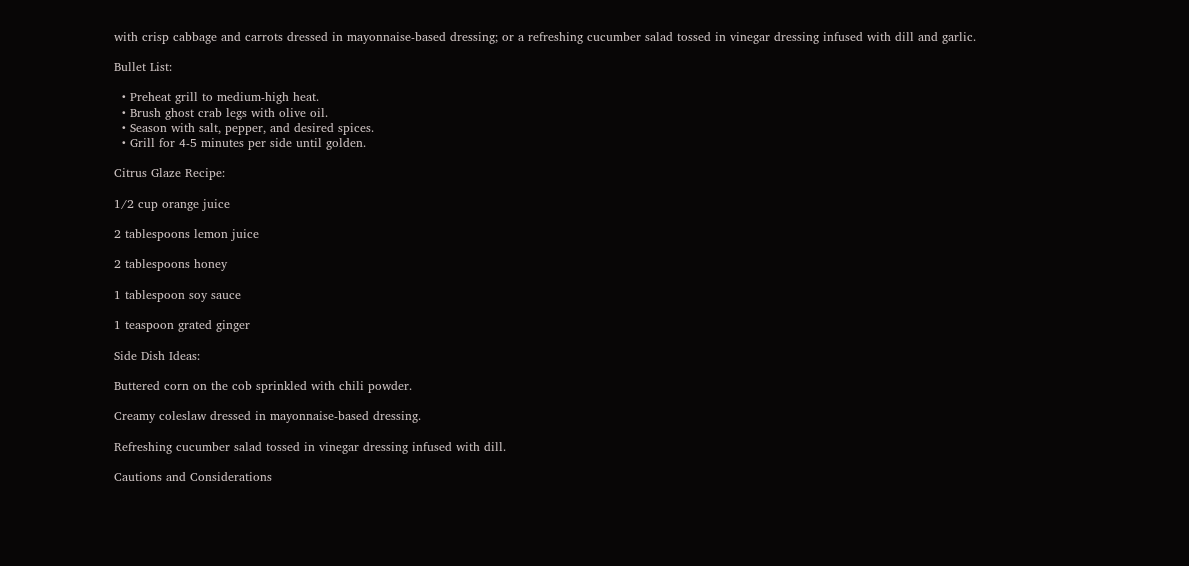with crisp cabbage and carrots dressed in mayonnaise-based dressing; or a refreshing cucumber salad tossed in vinegar dressing infused with dill and garlic.

Bullet List:

  • Preheat grill to medium-high heat.
  • Brush ghost crab legs with olive oil.
  • Season with salt, pepper, and desired spices.
  • Grill for 4-5 minutes per side until golden.

Citrus Glaze Recipe:

1/2 cup orange juice

2 tablespoons lemon juice

2 tablespoons honey

1 tablespoon soy sauce

1 teaspoon grated ginger

Side Dish Ideas:

Buttered corn on the cob sprinkled with chili powder.

Creamy coleslaw dressed in mayonnaise-based dressing.

Refreshing cucumber salad tossed in vinegar dressing infused with dill.

Cautions and Considerations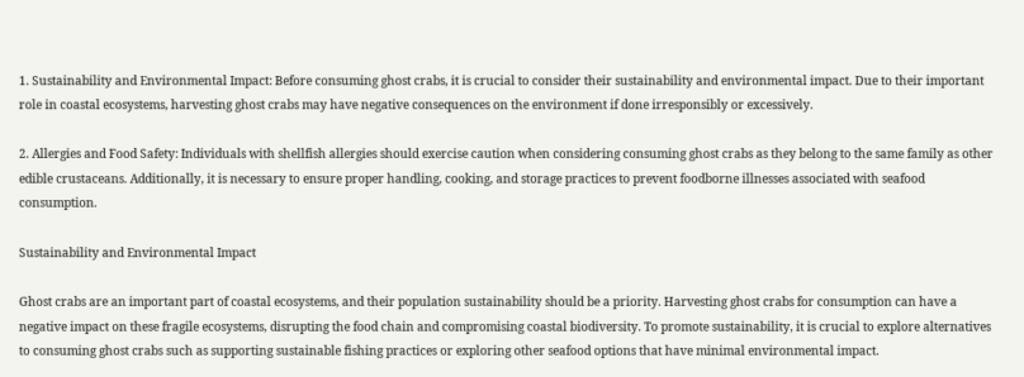1. Sustainability and Environmental Impact: Before consuming ghost crabs, it is crucial to consider their sustainability and environmental impact. Due to their important role in coastal ecosystems, harvesting ghost crabs may have negative consequences on the environment if done irresponsibly or excessively.

2. Allergies and Food Safety: Individuals with shellfish allergies should exercise caution when considering consuming ghost crabs as they belong to the same family as other edible crustaceans. Additionally, it is necessary to ensure proper handling, cooking, and storage practices to prevent foodborne illnesses associated with seafood consumption.

Sustainability and Environmental Impact

Ghost crabs are an important part of coastal ecosystems, and their population sustainability should be a priority. Harvesting ghost crabs for consumption can have a negative impact on these fragile ecosystems, disrupting the food chain and compromising coastal biodiversity. To promote sustainability, it is crucial to explore alternatives to consuming ghost crabs such as supporting sustainable fishing practices or exploring other seafood options that have minimal environmental impact.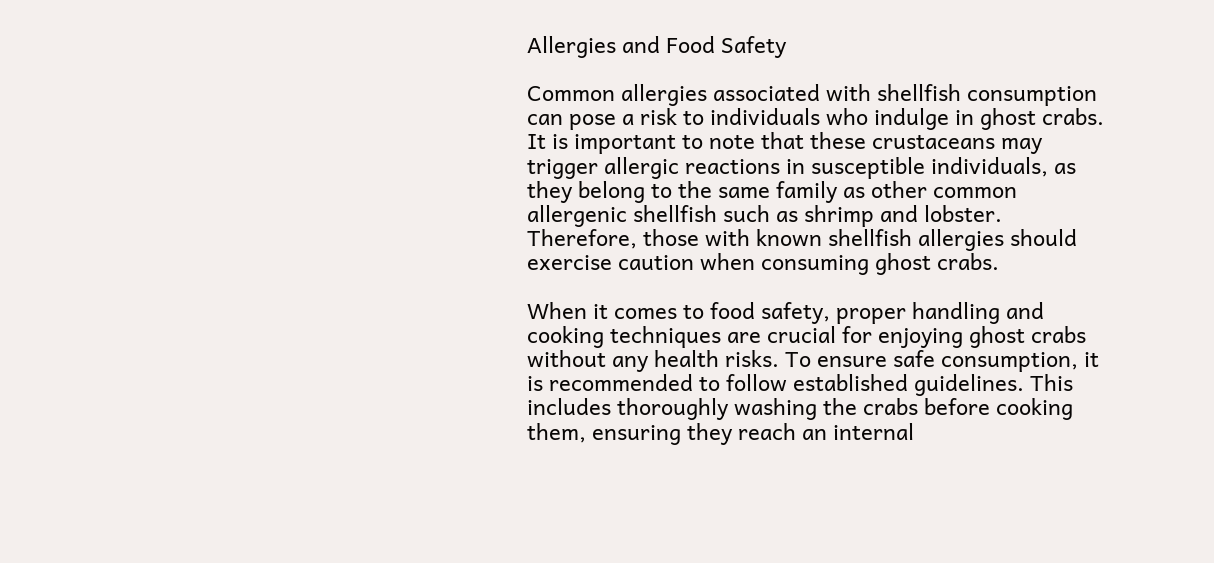Allergies and Food Safety

Common allergies associated with shellfish consumption can pose a risk to individuals who indulge in ghost crabs. It is important to note that these crustaceans may trigger allergic reactions in susceptible individuals, as they belong to the same family as other common allergenic shellfish such as shrimp and lobster. Therefore, those with known shellfish allergies should exercise caution when consuming ghost crabs.

When it comes to food safety, proper handling and cooking techniques are crucial for enjoying ghost crabs without any health risks. To ensure safe consumption, it is recommended to follow established guidelines. This includes thoroughly washing the crabs before cooking them, ensuring they reach an internal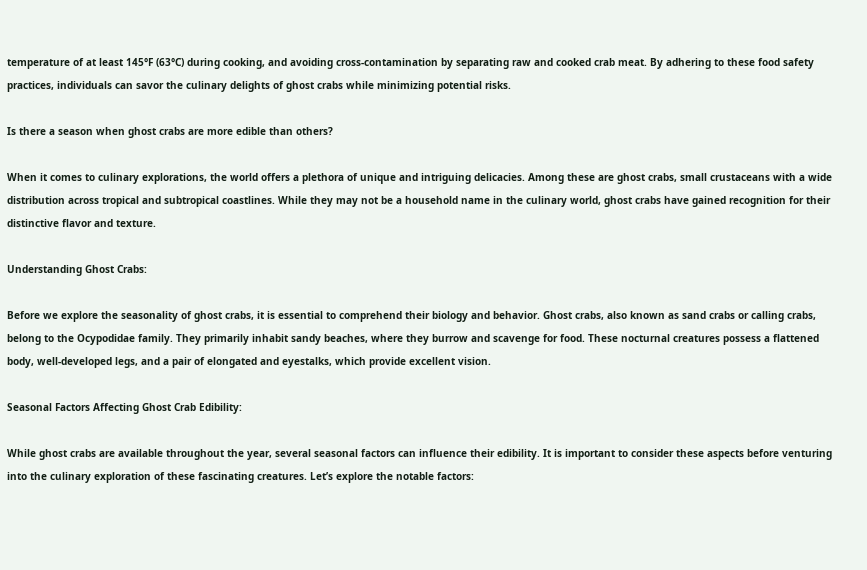temperature of at least 145°F (63°C) during cooking, and avoiding cross-contamination by separating raw and cooked crab meat. By adhering to these food safety practices, individuals can savor the culinary delights of ghost crabs while minimizing potential risks.

Is there a season when ghost crabs are more edible than others?

When it comes to culinary explorations, the world offers a plethora of unique and intriguing delicacies. Among these are ghost crabs, small crustaceans with a wide distribution across tropical and subtropical coastlines. While they may not be a household name in the culinary world, ghost crabs have gained recognition for their distinctive flavor and texture.

Understanding Ghost Crabs:

Before we explore the seasonality of ghost crabs, it is essential to comprehend their biology and behavior. Ghost crabs, also known as sand crabs or calling crabs, belong to the Ocypodidae family. They primarily inhabit sandy beaches, where they burrow and scavenge for food. These nocturnal creatures possess a flattened body, well-developed legs, and a pair of elongated and eyestalks, which provide excellent vision.

Seasonal Factors Affecting Ghost Crab Edibility:

While ghost crabs are available throughout the year, several seasonal factors can influence their edibility. It is important to consider these aspects before venturing into the culinary exploration of these fascinating creatures. Let’s explore the notable factors: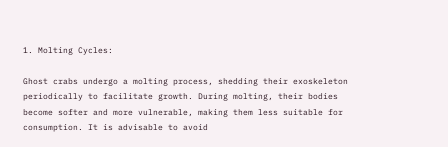1. Molting Cycles:

Ghost crabs undergo a molting process, shedding their exoskeleton periodically to facilitate growth. During molting, their bodies become softer and more vulnerable, making them less suitable for consumption. It is advisable to avoid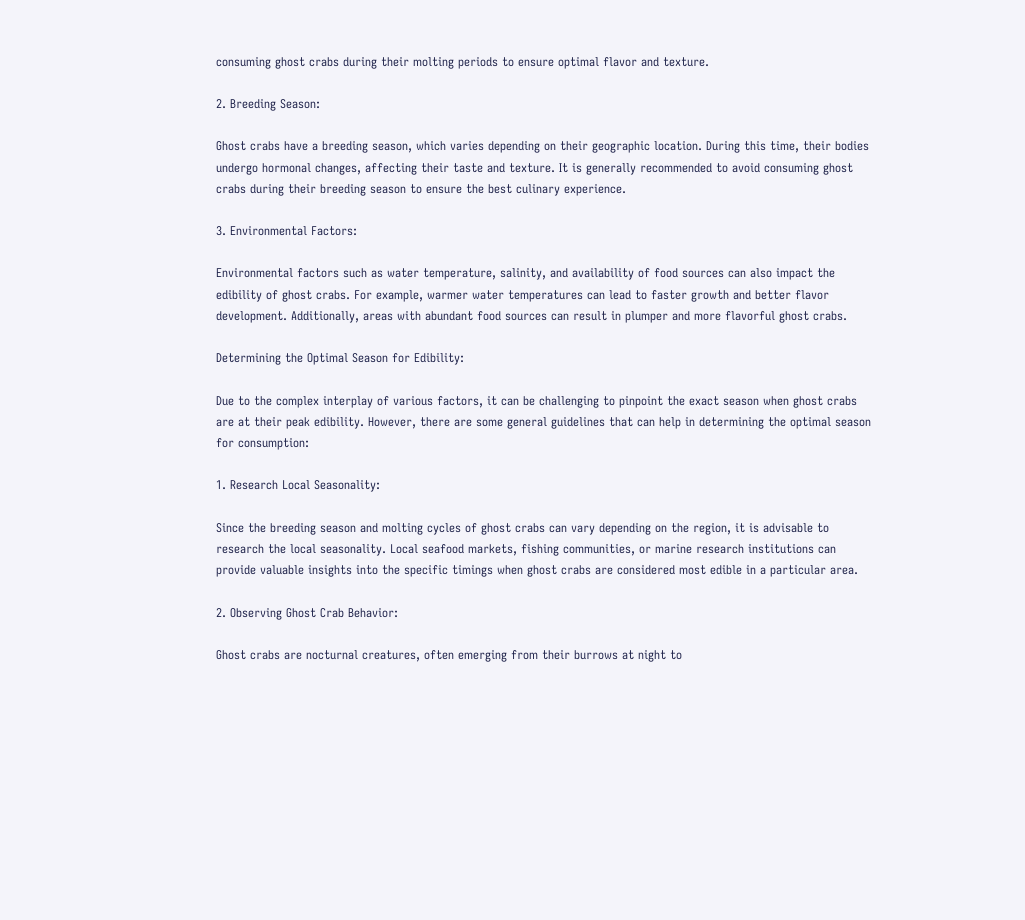consuming ghost crabs during their molting periods to ensure optimal flavor and texture.

2. Breeding Season:

Ghost crabs have a breeding season, which varies depending on their geographic location. During this time, their bodies undergo hormonal changes, affecting their taste and texture. It is generally recommended to avoid consuming ghost crabs during their breeding season to ensure the best culinary experience.

3. Environmental Factors:

Environmental factors such as water temperature, salinity, and availability of food sources can also impact the edibility of ghost crabs. For example, warmer water temperatures can lead to faster growth and better flavor development. Additionally, areas with abundant food sources can result in plumper and more flavorful ghost crabs.

Determining the Optimal Season for Edibility:

Due to the complex interplay of various factors, it can be challenging to pinpoint the exact season when ghost crabs are at their peak edibility. However, there are some general guidelines that can help in determining the optimal season for consumption:

1. Research Local Seasonality:

Since the breeding season and molting cycles of ghost crabs can vary depending on the region, it is advisable to research the local seasonality. Local seafood markets, fishing communities, or marine research institutions can provide valuable insights into the specific timings when ghost crabs are considered most edible in a particular area.

2. Observing Ghost Crab Behavior:

Ghost crabs are nocturnal creatures, often emerging from their burrows at night to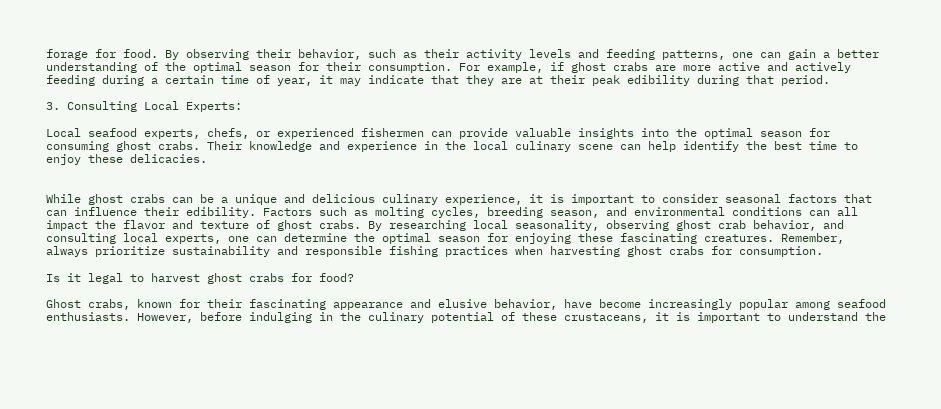forage for food. By observing their behavior, such as their activity levels and feeding patterns, one can gain a better understanding of the optimal season for their consumption. For example, if ghost crabs are more active and actively feeding during a certain time of year, it may indicate that they are at their peak edibility during that period.

3. Consulting Local Experts:

Local seafood experts, chefs, or experienced fishermen can provide valuable insights into the optimal season for consuming ghost crabs. Their knowledge and experience in the local culinary scene can help identify the best time to enjoy these delicacies.


While ghost crabs can be a unique and delicious culinary experience, it is important to consider seasonal factors that can influence their edibility. Factors such as molting cycles, breeding season, and environmental conditions can all impact the flavor and texture of ghost crabs. By researching local seasonality, observing ghost crab behavior, and consulting local experts, one can determine the optimal season for enjoying these fascinating creatures. Remember, always prioritize sustainability and responsible fishing practices when harvesting ghost crabs for consumption.

Is it legal to harvest ghost crabs for food?

Ghost crabs, known for their fascinating appearance and elusive behavior, have become increasingly popular among seafood enthusiasts. However, before indulging in the culinary potential of these crustaceans, it is important to understand the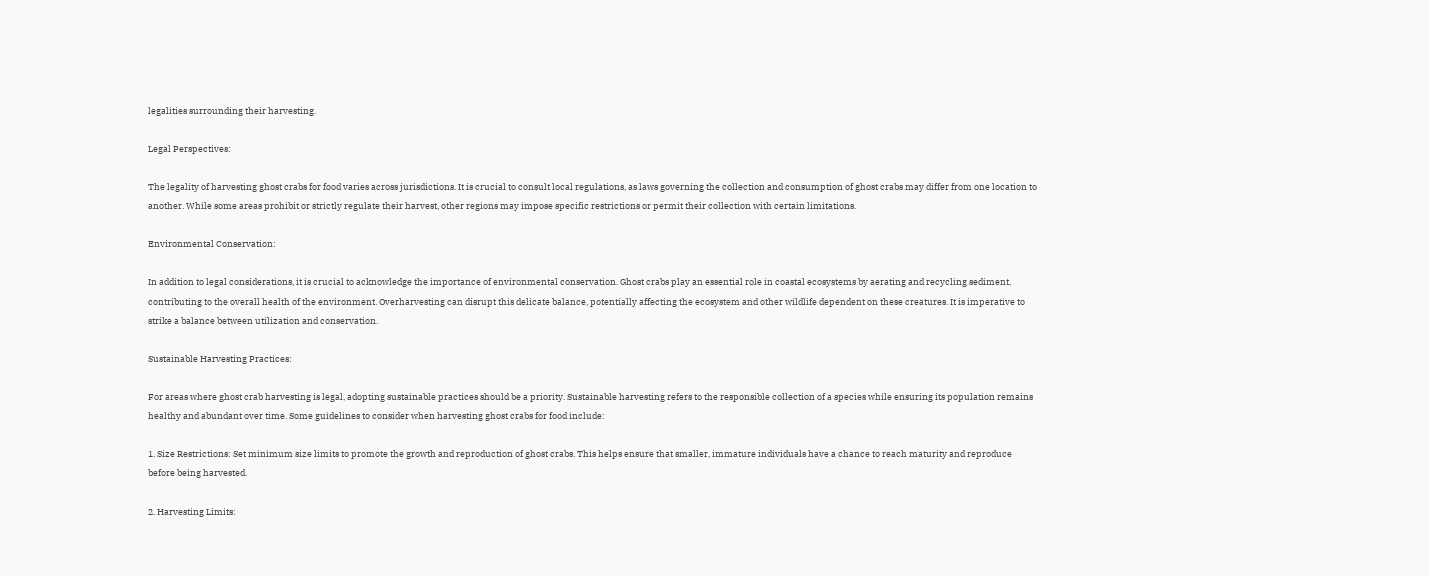legalities surrounding their harvesting.

Legal Perspectives:

The legality of harvesting ghost crabs for food varies across jurisdictions. It is crucial to consult local regulations, as laws governing the collection and consumption of ghost crabs may differ from one location to another. While some areas prohibit or strictly regulate their harvest, other regions may impose specific restrictions or permit their collection with certain limitations.

Environmental Conservation:

In addition to legal considerations, it is crucial to acknowledge the importance of environmental conservation. Ghost crabs play an essential role in coastal ecosystems by aerating and recycling sediment, contributing to the overall health of the environment. Overharvesting can disrupt this delicate balance, potentially affecting the ecosystem and other wildlife dependent on these creatures. It is imperative to strike a balance between utilization and conservation.

Sustainable Harvesting Practices:

For areas where ghost crab harvesting is legal, adopting sustainable practices should be a priority. Sustainable harvesting refers to the responsible collection of a species while ensuring its population remains healthy and abundant over time. Some guidelines to consider when harvesting ghost crabs for food include:

1. Size Restrictions: Set minimum size limits to promote the growth and reproduction of ghost crabs. This helps ensure that smaller, immature individuals have a chance to reach maturity and reproduce before being harvested.

2. Harvesting Limits: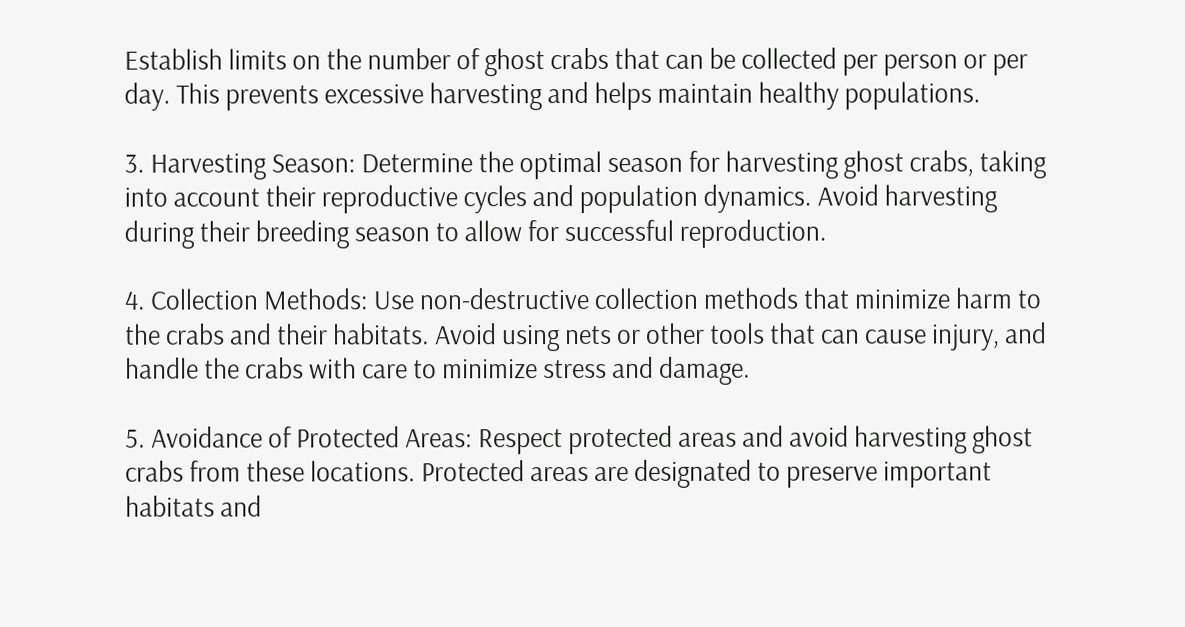Establish limits on the number of ghost crabs that can be collected per person or per day. This prevents excessive harvesting and helps maintain healthy populations.

3. Harvesting Season: Determine the optimal season for harvesting ghost crabs, taking into account their reproductive cycles and population dynamics. Avoid harvesting during their breeding season to allow for successful reproduction.

4. Collection Methods: Use non-destructive collection methods that minimize harm to the crabs and their habitats. Avoid using nets or other tools that can cause injury, and handle the crabs with care to minimize stress and damage.

5. Avoidance of Protected Areas: Respect protected areas and avoid harvesting ghost crabs from these locations. Protected areas are designated to preserve important habitats and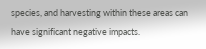species, and harvesting within these areas can have significant negative impacts.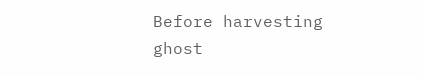Before harvesting ghost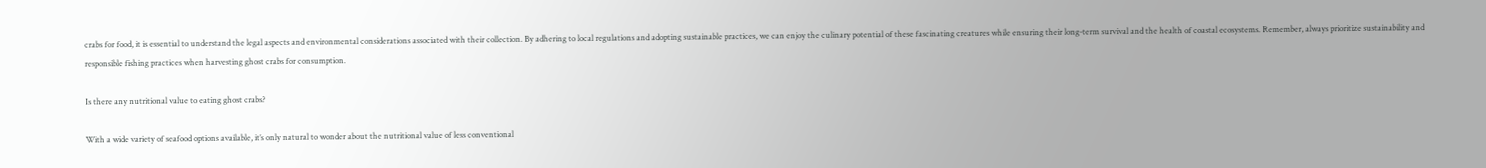crabs for food, it is essential to understand the legal aspects and environmental considerations associated with their collection. By adhering to local regulations and adopting sustainable practices, we can enjoy the culinary potential of these fascinating creatures while ensuring their long-term survival and the health of coastal ecosystems. Remember, always prioritize sustainability and responsible fishing practices when harvesting ghost crabs for consumption.

Is there any nutritional value to eating ghost crabs?

With a wide variety of seafood options available, it’s only natural to wonder about the nutritional value of less conventional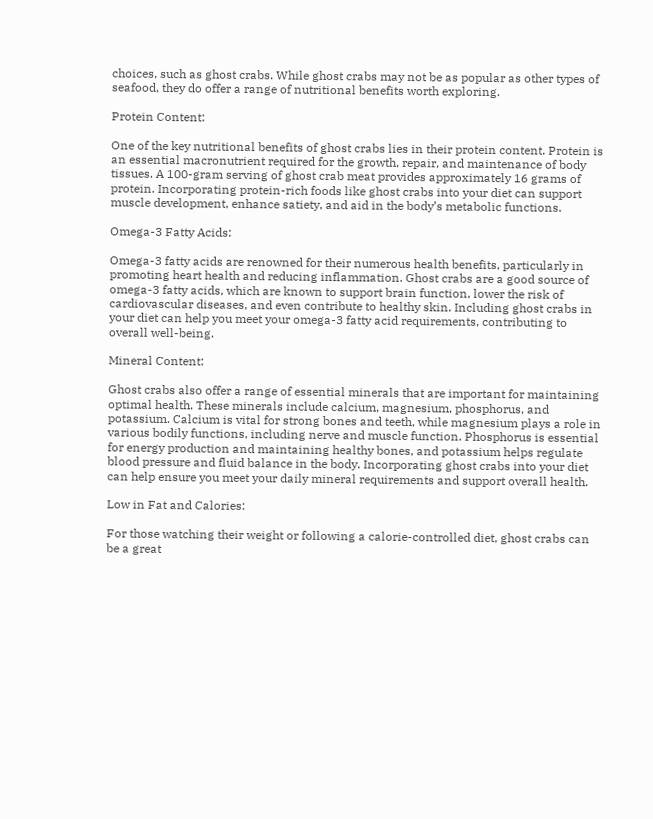choices, such as ghost crabs. While ghost crabs may not be as popular as other types of seafood, they do offer a range of nutritional benefits worth exploring.

Protein Content:

One of the key nutritional benefits of ghost crabs lies in their protein content. Protein is an essential macronutrient required for the growth, repair, and maintenance of body tissues. A 100-gram serving of ghost crab meat provides approximately 16 grams of protein. Incorporating protein-rich foods like ghost crabs into your diet can support muscle development, enhance satiety, and aid in the body’s metabolic functions.

Omega-3 Fatty Acids:

Omega-3 fatty acids are renowned for their numerous health benefits, particularly in promoting heart health and reducing inflammation. Ghost crabs are a good source of omega-3 fatty acids, which are known to support brain function, lower the risk of cardiovascular diseases, and even contribute to healthy skin. Including ghost crabs in your diet can help you meet your omega-3 fatty acid requirements, contributing to overall well-being.

Mineral Content:

Ghost crabs also offer a range of essential minerals that are important for maintaining optimal health. These minerals include calcium, magnesium, phosphorus, and potassium. Calcium is vital for strong bones and teeth, while magnesium plays a role in various bodily functions, including nerve and muscle function. Phosphorus is essential for energy production and maintaining healthy bones, and potassium helps regulate blood pressure and fluid balance in the body. Incorporating ghost crabs into your diet can help ensure you meet your daily mineral requirements and support overall health.

Low in Fat and Calories:

For those watching their weight or following a calorie-controlled diet, ghost crabs can be a great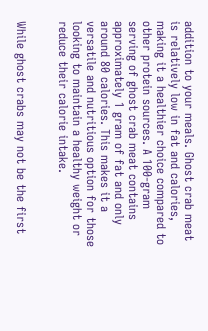addition to your meals. Ghost crab meat is relatively low in fat and calories, making it a healthier choice compared to other protein sources. A 100-gram serving of ghost crab meat contains approximately 1 gram of fat and only around 80 calories. This makes it a versatile and nutritious option for those looking to maintain a healthy weight or reduce their calorie intake.


While ghost crabs may not be the first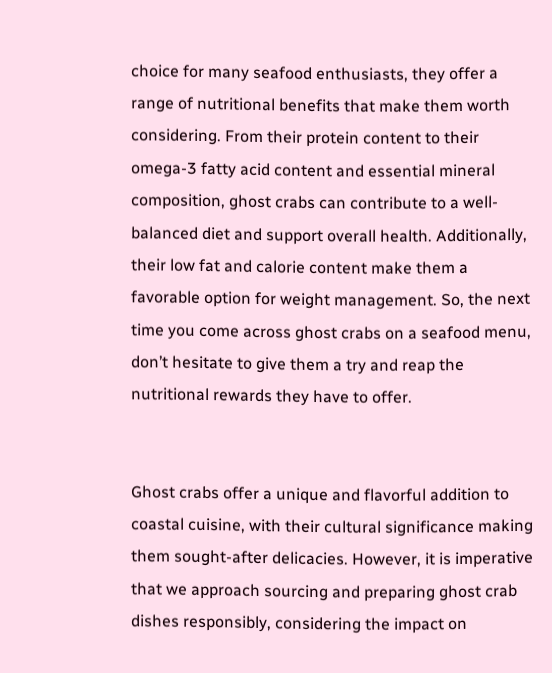choice for many seafood enthusiasts, they offer a range of nutritional benefits that make them worth considering. From their protein content to their omega-3 fatty acid content and essential mineral composition, ghost crabs can contribute to a well-balanced diet and support overall health. Additionally, their low fat and calorie content make them a favorable option for weight management. So, the next time you come across ghost crabs on a seafood menu, don’t hesitate to give them a try and reap the nutritional rewards they have to offer.


Ghost crabs offer a unique and flavorful addition to coastal cuisine, with their cultural significance making them sought-after delicacies. However, it is imperative that we approach sourcing and preparing ghost crab dishes responsibly, considering the impact on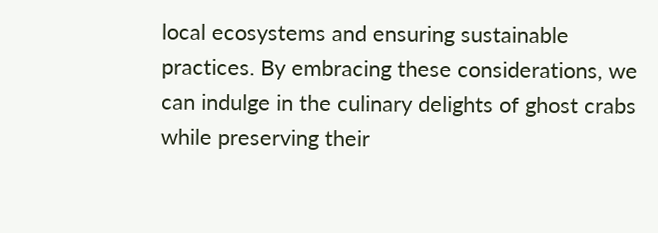local ecosystems and ensuring sustainable practices. By embracing these considerations, we can indulge in the culinary delights of ghost crabs while preserving their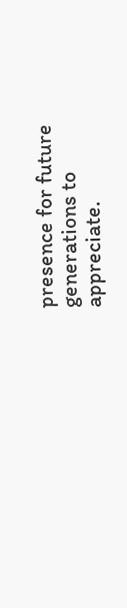presence for future generations to appreciate.